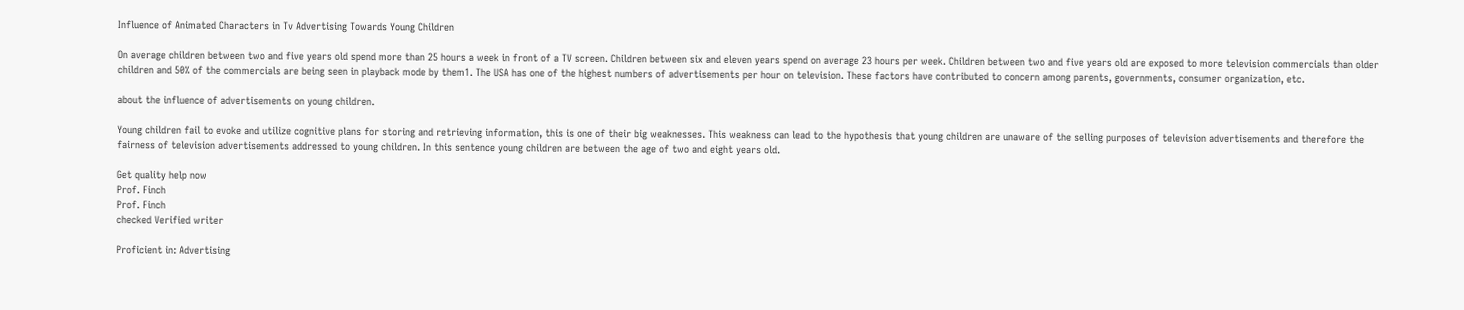Influence of Animated Characters in Tv Advertising Towards Young Children

On average children between two and five years old spend more than 25 hours a week in front of a TV screen. Children between six and eleven years spend on average 23 hours per week. Children between two and five years old are exposed to more television commercials than older children and 50% of the commercials are being seen in playback mode by them1. The USA has one of the highest numbers of advertisements per hour on television. These factors have contributed to concern among parents, governments, consumer organization, etc.

about the influence of advertisements on young children.

Young children fail to evoke and utilize cognitive plans for storing and retrieving information, this is one of their big weaknesses. This weakness can lead to the hypothesis that young children are unaware of the selling purposes of television advertisements and therefore the fairness of television advertisements addressed to young children. In this sentence young children are between the age of two and eight years old.

Get quality help now
Prof. Finch
Prof. Finch
checked Verified writer

Proficient in: Advertising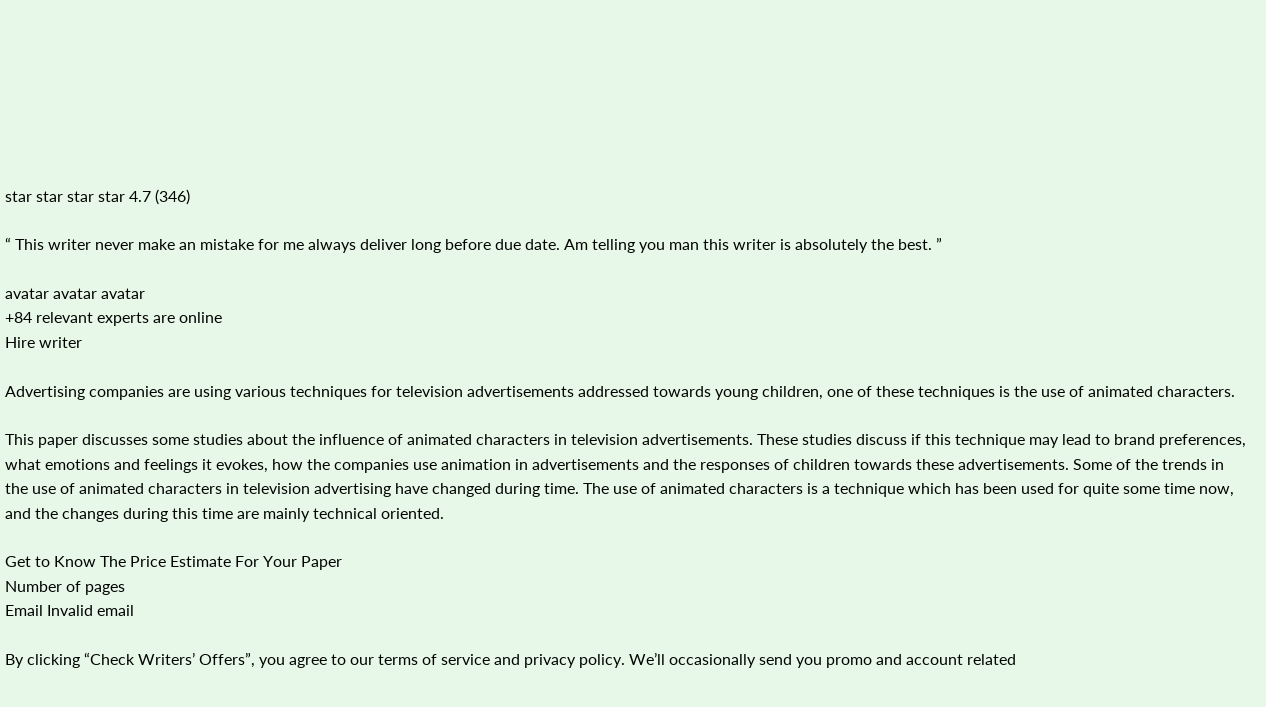star star star star 4.7 (346)

“ This writer never make an mistake for me always deliver long before due date. Am telling you man this writer is absolutely the best. ”

avatar avatar avatar
+84 relevant experts are online
Hire writer

Advertising companies are using various techniques for television advertisements addressed towards young children, one of these techniques is the use of animated characters.

This paper discusses some studies about the influence of animated characters in television advertisements. These studies discuss if this technique may lead to brand preferences, what emotions and feelings it evokes, how the companies use animation in advertisements and the responses of children towards these advertisements. Some of the trends in the use of animated characters in television advertising have changed during time. The use of animated characters is a technique which has been used for quite some time now, and the changes during this time are mainly technical oriented.

Get to Know The Price Estimate For Your Paper
Number of pages
Email Invalid email

By clicking “Check Writers’ Offers”, you agree to our terms of service and privacy policy. We’ll occasionally send you promo and account related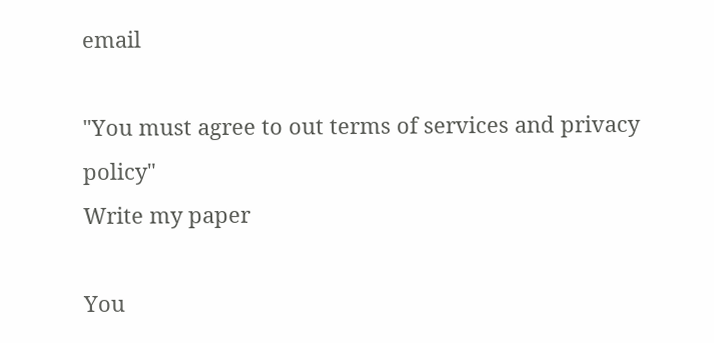email

"You must agree to out terms of services and privacy policy"
Write my paper

You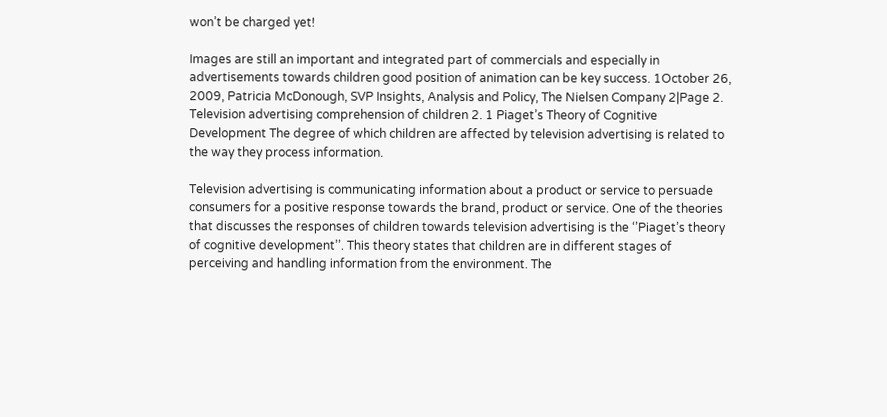won’t be charged yet!

Images are still an important and integrated part of commercials and especially in advertisements towards children good position of animation can be key success. 1October 26, 2009, Patricia McDonough, SVP Insights, Analysis and Policy, The Nielsen Company 2|Page 2. Television advertising comprehension of children 2. 1 Piaget’s Theory of Cognitive Development The degree of which children are affected by television advertising is related to the way they process information.

Television advertising is communicating information about a product or service to persuade consumers for a positive response towards the brand, product or service. One of the theories that discusses the responses of children towards television advertising is the ‘’Piaget’s theory of cognitive development’’. This theory states that children are in different stages of perceiving and handling information from the environment. The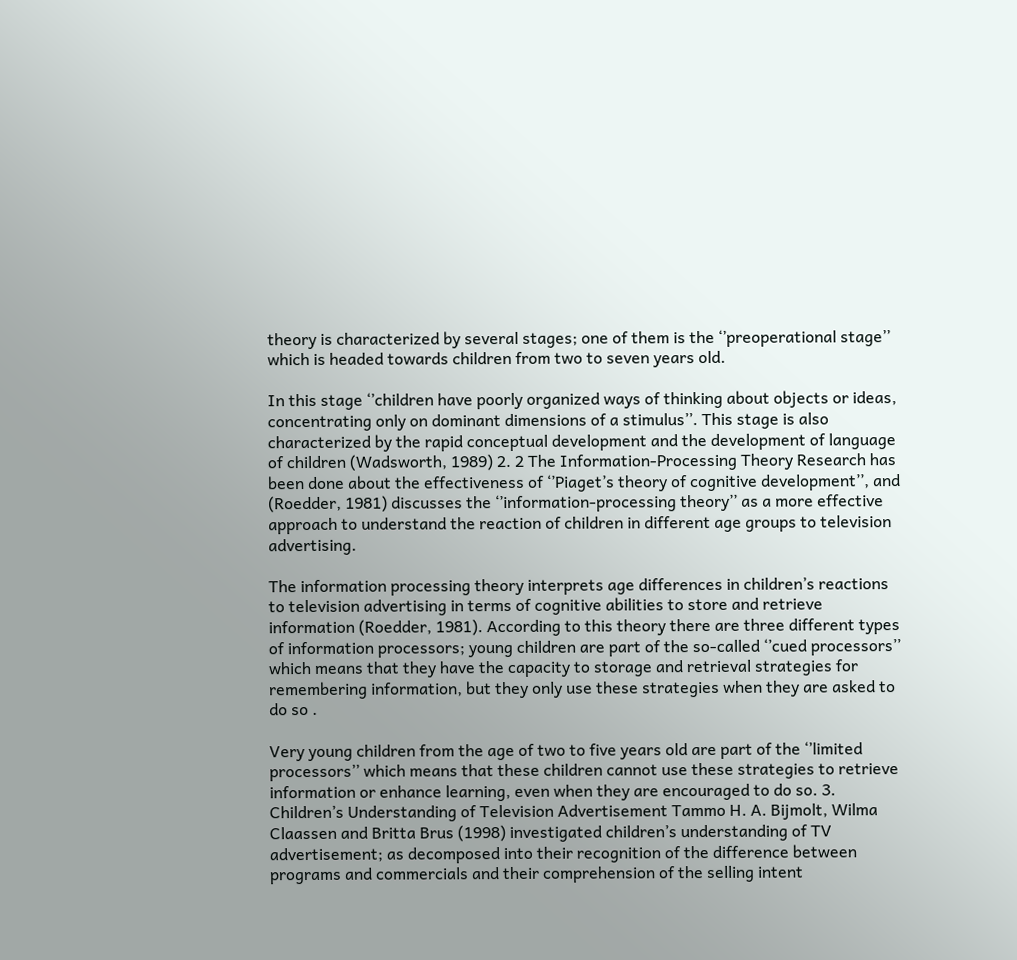theory is characterized by several stages; one of them is the ‘’preoperational stage’’ which is headed towards children from two to seven years old.

In this stage ‘’children have poorly organized ways of thinking about objects or ideas, concentrating only on dominant dimensions of a stimulus’’. This stage is also characterized by the rapid conceptual development and the development of language of children (Wadsworth, 1989) 2. 2 The Information-Processing Theory Research has been done about the effectiveness of ‘’Piaget’s theory of cognitive development’’, and (Roedder, 1981) discusses the ‘’information-processing theory’’ as a more effective approach to understand the reaction of children in different age groups to television advertising.

The information processing theory interprets age differences in children’s reactions to television advertising in terms of cognitive abilities to store and retrieve information (Roedder, 1981). According to this theory there are three different types of information processors; young children are part of the so-called ‘’cued processors’’ which means that they have the capacity to storage and retrieval strategies for remembering information, but they only use these strategies when they are asked to do so .

Very young children from the age of two to five years old are part of the ‘’limited processors’’ which means that these children cannot use these strategies to retrieve information or enhance learning, even when they are encouraged to do so. 3. Children’s Understanding of Television Advertisement Tammo H. A. Bijmolt, Wilma Claassen and Britta Brus (1998) investigated children’s understanding of TV advertisement; as decomposed into their recognition of the difference between programs and commercials and their comprehension of the selling intent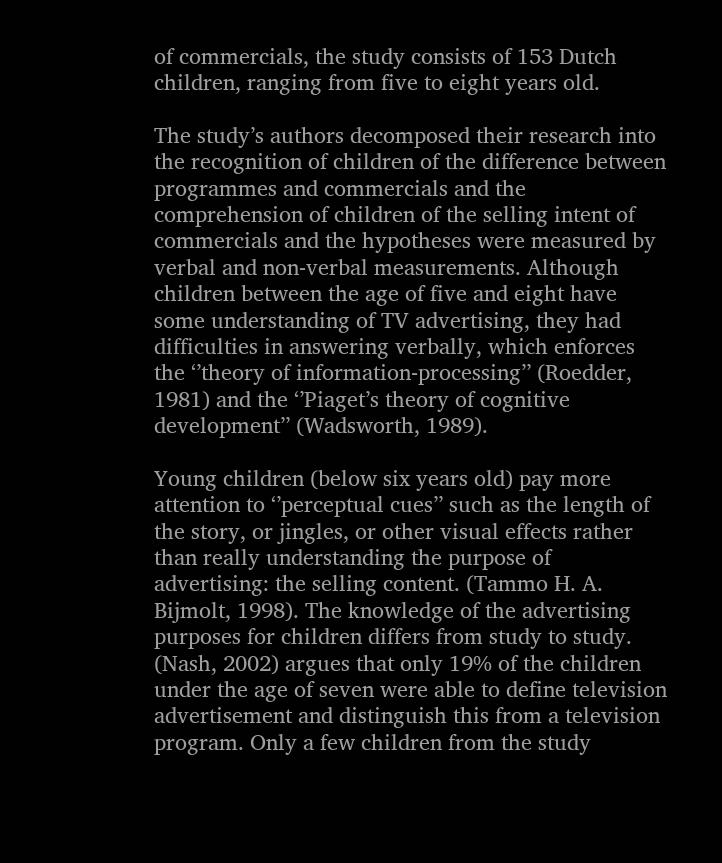of commercials, the study consists of 153 Dutch children, ranging from five to eight years old.

The study’s authors decomposed their research into the recognition of children of the difference between programmes and commercials and the comprehension of children of the selling intent of commercials and the hypotheses were measured by verbal and non-verbal measurements. Although children between the age of five and eight have some understanding of TV advertising, they had difficulties in answering verbally, which enforces the ‘’theory of information-processing’’ (Roedder, 1981) and the ‘’Piaget’s theory of cognitive development’’ (Wadsworth, 1989).

Young children (below six years old) pay more attention to ‘’perceptual cues’’ such as the length of the story, or jingles, or other visual effects rather than really understanding the purpose of advertising: the selling content. (Tammo H. A. Bijmolt, 1998). The knowledge of the advertising purposes for children differs from study to study. (Nash, 2002) argues that only 19% of the children under the age of seven were able to define television advertisement and distinguish this from a television program. Only a few children from the study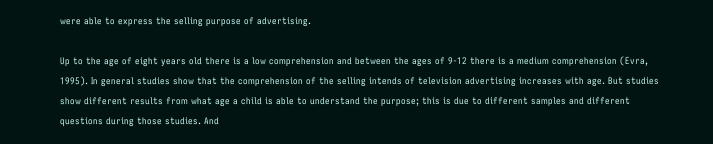were able to express the selling purpose of advertising.

Up to the age of eight years old there is a low comprehension and between the ages of 9-12 there is a medium comprehension (Evra, 1995). In general studies show that the comprehension of the selling intends of television advertising increases with age. But studies show different results from what age a child is able to understand the purpose; this is due to different samples and different questions during those studies. And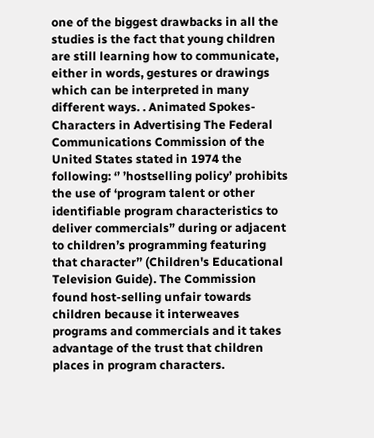one of the biggest drawbacks in all the studies is the fact that young children are still learning how to communicate, either in words, gestures or drawings which can be interpreted in many different ways. . Animated Spokes-Characters in Advertising The Federal Communications Commission of the United States stated in 1974 the following: ‘’ ’hostselling policy’ prohibits the use of ‘program talent or other identifiable program characteristics to deliver commercials” during or adjacent to children’s programming featuring that character’’ (Children's Educational Television Guide). The Commission found host-selling unfair towards children because it interweaves programs and commercials and it takes advantage of the trust that children places in program characters.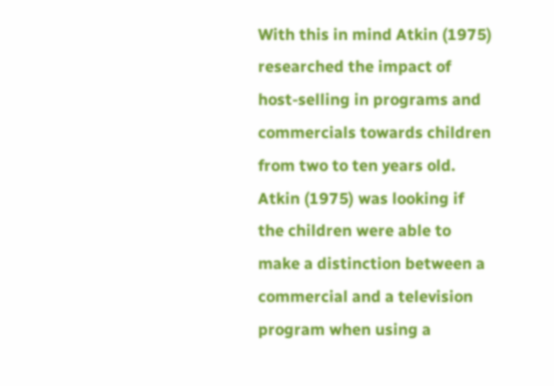With this in mind Atkin (1975) researched the impact of host-selling in programs and commercials towards children from two to ten years old. Atkin (1975) was looking if the children were able to make a distinction between a commercial and a television program when using a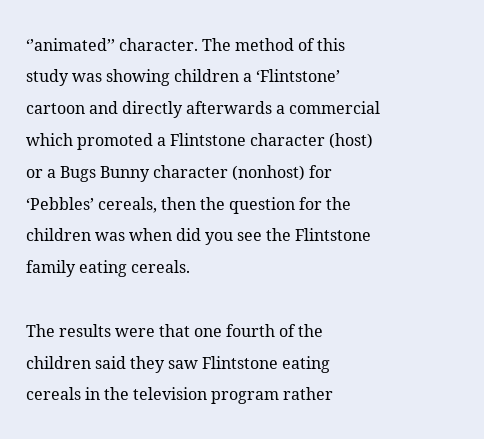‘’animated’’ character. The method of this study was showing children a ‘Flintstone’ cartoon and directly afterwards a commercial which promoted a Flintstone character (host) or a Bugs Bunny character (nonhost) for ‘Pebbles’ cereals, then the question for the children was when did you see the Flintstone family eating cereals.

The results were that one fourth of the children said they saw Flintstone eating cereals in the television program rather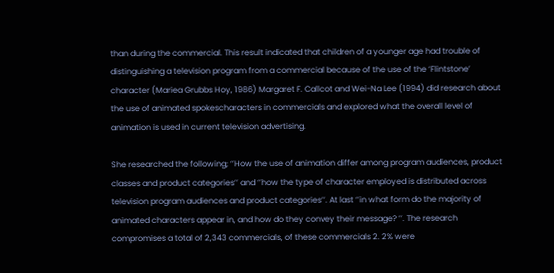than during the commercial. This result indicated that children of a younger age had trouble of distinguishing a television program from a commercial because of the use of the ‘Flintstone’ character (Mariea Grubbs Hoy, 1986) Margaret F. Callcot and Wei-Na Lee (1994) did research about the use of animated spokescharacters in commercials and explored what the overall level of animation is used in current television advertising.

She researched the following; ‘’How the use of animation differ among program audiences, product classes and product categories’’ and ‘’how the type of character employed is distributed across television program audiences and product categories’’. At last ‘’in what form do the majority of animated characters appear in, and how do they convey their message? ’’. The research compromises a total of 2,343 commercials, of these commercials 2. 2% were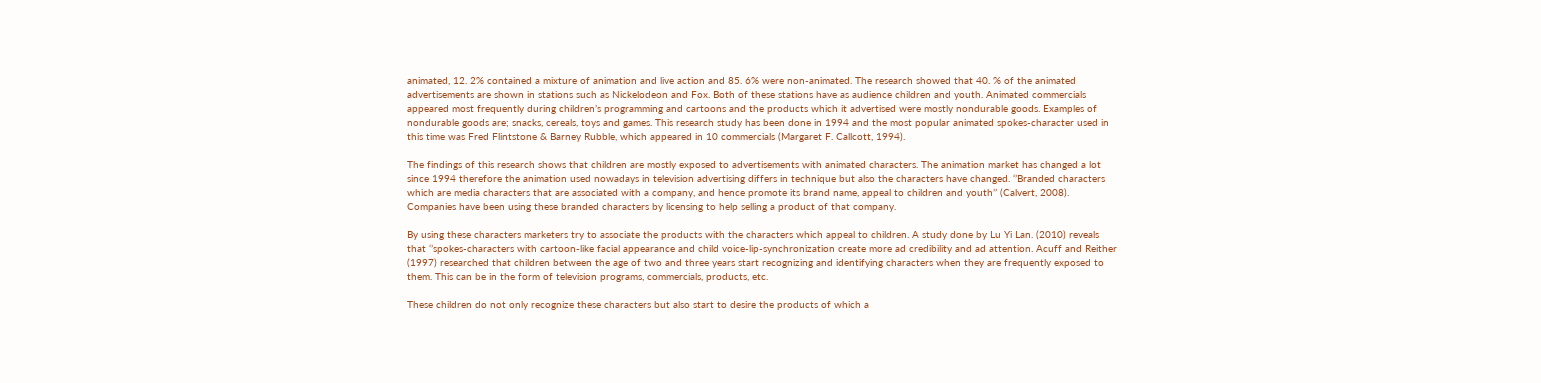animated, 12. 2% contained a mixture of animation and live action and 85. 6% were non-animated. The research showed that 40. % of the animated advertisements are shown in stations such as Nickelodeon and Fox. Both of these stations have as audience children and youth. Animated commercials appeared most frequently during children’s programming and cartoons and the products which it advertised were mostly nondurable goods. Examples of nondurable goods are; snacks, cereals, toys and games. This research study has been done in 1994 and the most popular animated spokes-character used in this time was Fred Flintstone & Barney Rubble, which appeared in 10 commercials (Margaret F. Callcott, 1994).

The findings of this research shows that children are mostly exposed to advertisements with animated characters. The animation market has changed a lot since 1994 therefore the animation used nowadays in television advertising differs in technique but also the characters have changed. ‘’Branded characters which are media characters that are associated with a company, and hence promote its brand name, appeal to children and youth’’ (Calvert, 2008). Companies have been using these branded characters by licensing to help selling a product of that company.

By using these characters marketers try to associate the products with the characters which appeal to children. A study done by Lu Yi Lan. (2010) reveals that ‘’spokes-characters with cartoon-like facial appearance and child voice-lip-synchronization create more ad credibility and ad attention. Acuff and Reither (1997) researched that children between the age of two and three years start recognizing and identifying characters when they are frequently exposed to them. This can be in the form of television programs, commercials, products, etc.

These children do not only recognize these characters but also start to desire the products of which a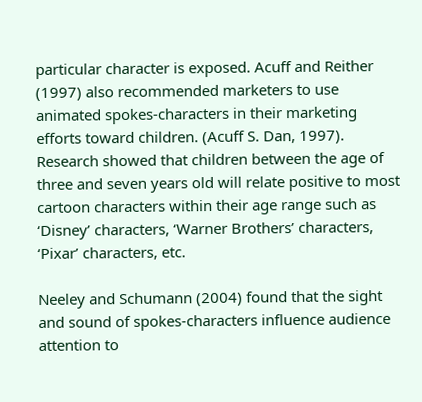particular character is exposed. Acuff and Reither (1997) also recommended marketers to use animated spokes-characters in their marketing efforts toward children. (Acuff S. Dan, 1997). Research showed that children between the age of three and seven years old will relate positive to most cartoon characters within their age range such as ‘Disney’ characters, ‘Warner Brothers’ characters, ‘Pixar’ characters, etc.

Neeley and Schumann (2004) found that the sight and sound of spokes-characters influence audience attention to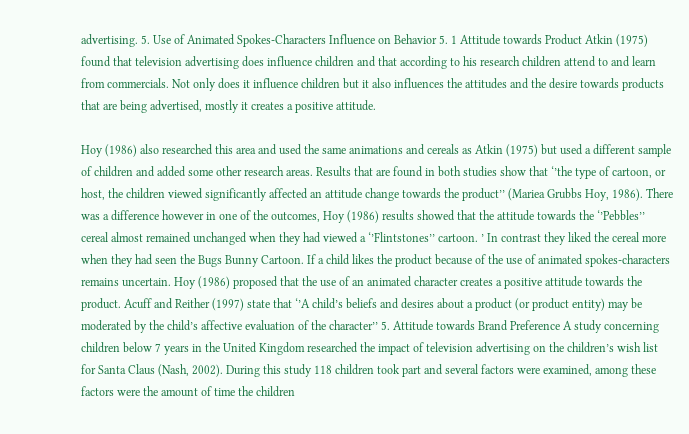advertising. 5. Use of Animated Spokes-Characters Influence on Behavior 5. 1 Attitude towards Product Atkin (1975) found that television advertising does influence children and that according to his research children attend to and learn from commercials. Not only does it influence children but it also influences the attitudes and the desire towards products that are being advertised, mostly it creates a positive attitude.

Hoy (1986) also researched this area and used the same animations and cereals as Atkin (1975) but used a different sample of children and added some other research areas. Results that are found in both studies show that ‘’the type of cartoon, or host, the children viewed significantly affected an attitude change towards the product’’ (Mariea Grubbs Hoy, 1986). There was a difference however in one of the outcomes, Hoy (1986) results showed that the attitude towards the ‘’Pebbles’’ cereal almost remained unchanged when they had viewed a ‘’Flintstones’’ cartoon. ’ In contrast they liked the cereal more when they had seen the Bugs Bunny Cartoon. If a child likes the product because of the use of animated spokes-characters remains uncertain. Hoy (1986) proposed that the use of an animated character creates a positive attitude towards the product. Acuff and Reither (1997) state that ‘’A child’s beliefs and desires about a product (or product entity) may be moderated by the child’s affective evaluation of the character’’ 5. Attitude towards Brand Preference A study concerning children below 7 years in the United Kingdom researched the impact of television advertising on the children’s wish list for Santa Claus (Nash, 2002). During this study 118 children took part and several factors were examined, among these factors were the amount of time the children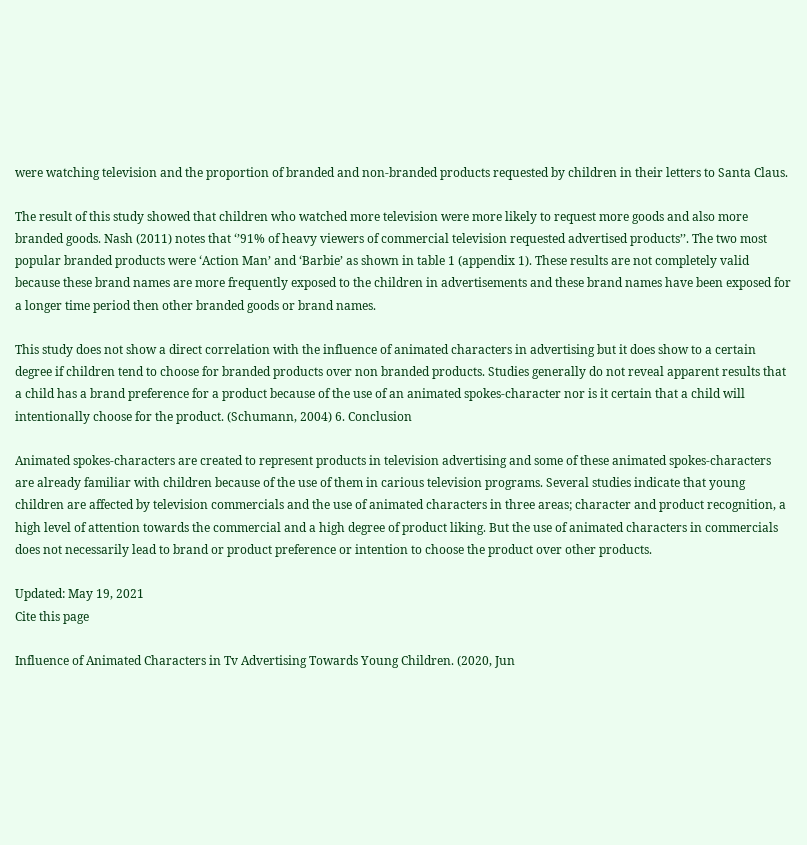were watching television and the proportion of branded and non-branded products requested by children in their letters to Santa Claus.

The result of this study showed that children who watched more television were more likely to request more goods and also more branded goods. Nash (2011) notes that ‘’91% of heavy viewers of commercial television requested advertised products’’. The two most popular branded products were ‘Action Man’ and ‘Barbie’ as shown in table 1 (appendix 1). These results are not completely valid because these brand names are more frequently exposed to the children in advertisements and these brand names have been exposed for a longer time period then other branded goods or brand names.

This study does not show a direct correlation with the influence of animated characters in advertising but it does show to a certain degree if children tend to choose for branded products over non branded products. Studies generally do not reveal apparent results that a child has a brand preference for a product because of the use of an animated spokes-character nor is it certain that a child will intentionally choose for the product. (Schumann, 2004) 6. Conclusion

Animated spokes-characters are created to represent products in television advertising and some of these animated spokes-characters are already familiar with children because of the use of them in carious television programs. Several studies indicate that young children are affected by television commercials and the use of animated characters in three areas; character and product recognition, a high level of attention towards the commercial and a high degree of product liking. But the use of animated characters in commercials does not necessarily lead to brand or product preference or intention to choose the product over other products.

Updated: May 19, 2021
Cite this page

Influence of Animated Characters in Tv Advertising Towards Young Children. (2020, Jun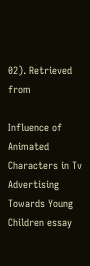02). Retrieved from

Influence of Animated Characters in Tv Advertising Towards Young Children essay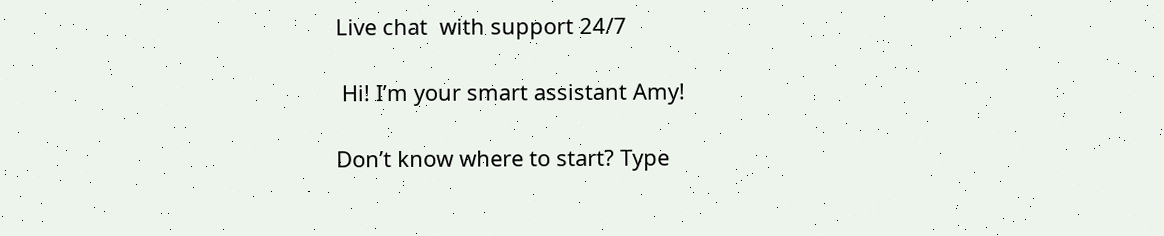Live chat  with support 24/7

 Hi! I’m your smart assistant Amy!

Don’t know where to start? Type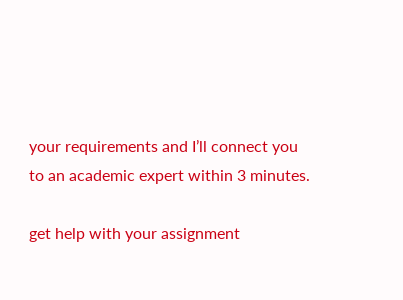your requirements and I’ll connect you to an academic expert within 3 minutes.

get help with your assignment